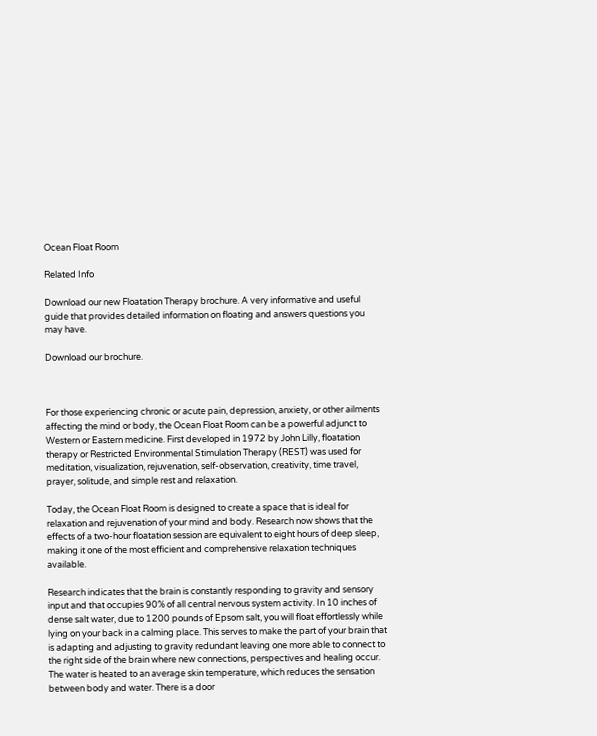Ocean Float Room

Related Info

Download our new Floatation Therapy brochure. A very informative and useful guide that provides detailed information on floating and answers questions you may have.

Download our brochure.



For those experiencing chronic or acute pain, depression, anxiety, or other ailments affecting the mind or body, the Ocean Float Room can be a powerful adjunct to Western or Eastern medicine. First developed in 1972 by John Lilly, floatation therapy or Restricted Environmental Stimulation Therapy (REST) was used for meditation, visualization, rejuvenation, self-observation, creativity, time travel, prayer, solitude, and simple rest and relaxation.

Today, the Ocean Float Room is designed to create a space that is ideal for relaxation and rejuvenation of your mind and body. Research now shows that the effects of a two-hour floatation session are equivalent to eight hours of deep sleep, making it one of the most efficient and comprehensive relaxation techniques available.

Research indicates that the brain is constantly responding to gravity and sensory input and that occupies 90% of all central nervous system activity. In 10 inches of dense salt water, due to 1200 pounds of Epsom salt, you will float effortlessly while lying on your back in a calming place. This serves to make the part of your brain that is adapting and adjusting to gravity redundant leaving one more able to connect to the right side of the brain where new connections, perspectives and healing occur. The water is heated to an average skin temperature, which reduces the sensation between body and water. There is a door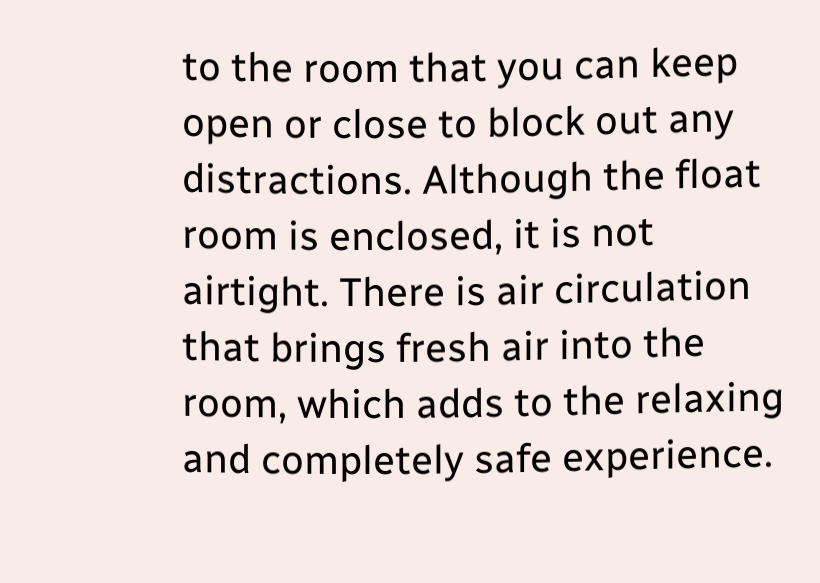to the room that you can keep open or close to block out any distractions. Although the float room is enclosed, it is not airtight. There is air circulation that brings fresh air into the room, which adds to the relaxing and completely safe experience.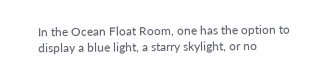In the Ocean Float Room, one has the option to display a blue light, a starry skylight, or no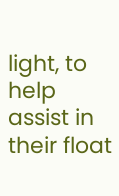light, to help assist in their float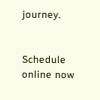journey.


Schedule online now